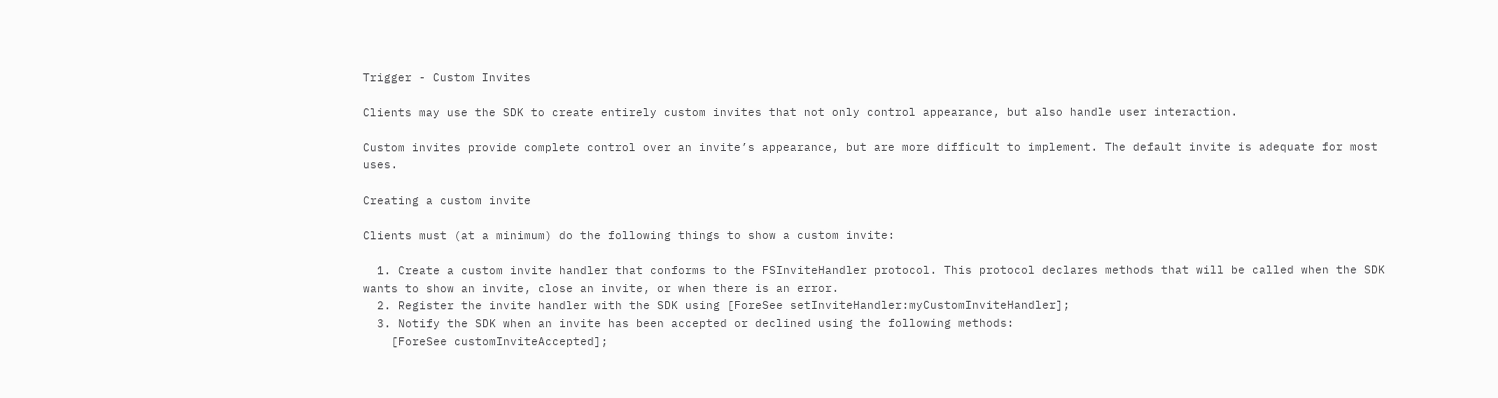Trigger - Custom Invites

Clients may use the SDK to create entirely custom invites that not only control appearance, but also handle user interaction.

Custom invites provide complete control over an invite’s appearance, but are more difficult to implement. The default invite is adequate for most uses.

Creating a custom invite

Clients must (at a minimum) do the following things to show a custom invite:

  1. Create a custom invite handler that conforms to the FSInviteHandler protocol. This protocol declares methods that will be called when the SDK wants to show an invite, close an invite, or when there is an error.
  2. Register the invite handler with the SDK using [ForeSee setInviteHandler:myCustomInviteHandler];
  3. Notify the SDK when an invite has been accepted or declined using the following methods:
    [ForeSee customInviteAccepted];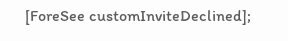[ForeSee customInviteDeclined];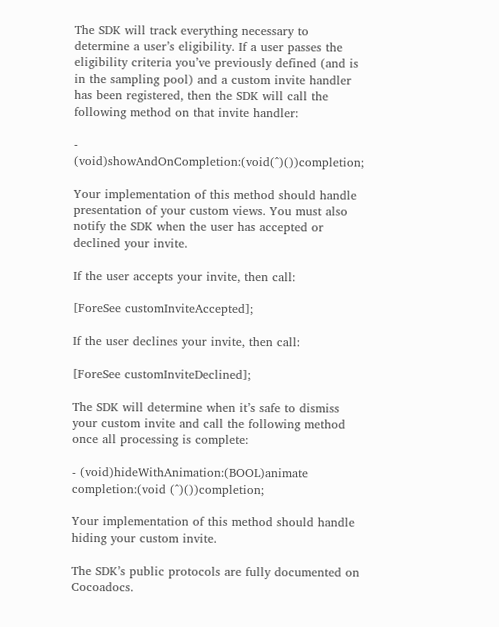The SDK will track everything necessary to determine a user’s eligibility. If a user passes the eligibility criteria you’ve previously defined (and is in the sampling pool) and a custom invite handler has been registered, then the SDK will call the following method on that invite handler:

- (void)showAndOnCompletion:(void(^)())completion;

Your implementation of this method should handle presentation of your custom views. You must also notify the SDK when the user has accepted or declined your invite.

If the user accepts your invite, then call:

[ForeSee customInviteAccepted];

If the user declines your invite, then call:

[ForeSee customInviteDeclined];

The SDK will determine when it’s safe to dismiss your custom invite and call the following method once all processing is complete:

- (void)hideWithAnimation:(BOOL)animate completion:(void (^)())completion;

Your implementation of this method should handle hiding your custom invite.

The SDK’s public protocols are fully documented on Cocoadocs.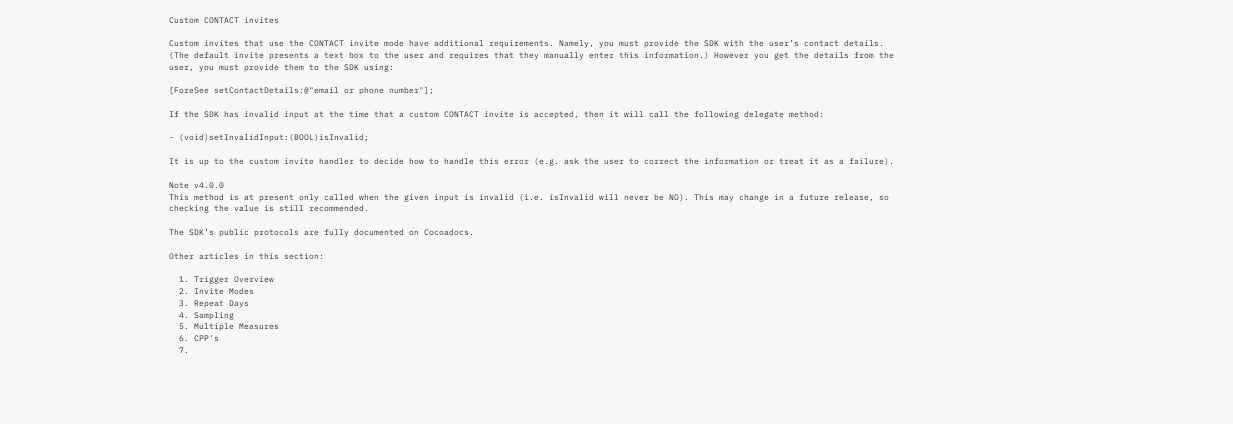Custom CONTACT invites

Custom invites that use the CONTACT invite mode have additional requirements. Namely, you must provide the SDK with the user’s contact details. (The default invite presents a text box to the user and requires that they manually enter this information.) However you get the details from the user, you must provide them to the SDK using:

[ForeSee setContactDetails:@"email or phone number"];

If the SDK has invalid input at the time that a custom CONTACT invite is accepted, then it will call the following delegate method:

- (void)setInvalidInput:(BOOL)isInvalid;

It is up to the custom invite handler to decide how to handle this error (e.g. ask the user to correct the information or treat it as a failure).

Note v4.0.0
This method is at present only called when the given input is invalid (i.e. isInvalid will never be NO). This may change in a future release, so checking the value is still recommended.

The SDK’s public protocols are fully documented on Cocoadocs.

Other articles in this section:

  1. Trigger Overview
  2. Invite Modes
  3. Repeat Days
  4. Sampling
  5. Multiple Measures
  6. CPP's
  7.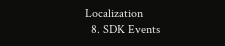Localization
  8. SDK Events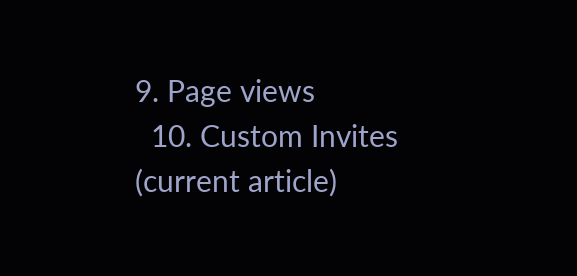9. Page views
  10. Custom Invites (current article)